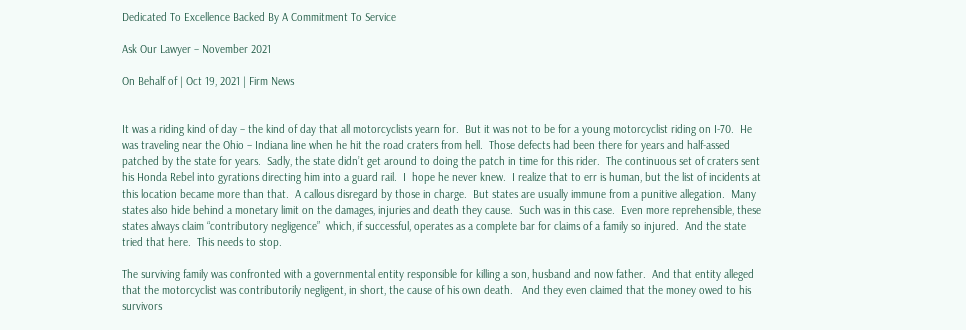Dedicated To Excellence Backed By A Commitment To Service

Ask Our Lawyer – November 2021

On Behalf of | Oct 19, 2021 | Firm News


It was a riding kind of day – the kind of day that all motorcyclists yearn for.  But it was not to be for a young motorcyclist riding on I-70.  He was traveling near the Ohio – Indiana line when he hit the road craters from hell.  Those defects had been there for years and half-assed patched by the state for years.  Sadly, the state didn’t get around to doing the patch in time for this rider.  The continuous set of craters sent his Honda Rebel into gyrations directing him into a guard rail.  I  hope he never knew.  I realize that to err is human, but the list of incidents at this location became more than that.  A callous disregard by those in charge.  But states are usually immune from a punitive allegation.  Many states also hide behind a monetary limit on the damages, injuries and death they cause.  Such was in this case.  Even more reprehensible, these states always claim “contributory negligence”  which, if successful, operates as a complete bar for claims of a family so injured.  And the state tried that here.  This needs to stop.

The surviving family was confronted with a governmental entity responsible for killing a son, husband and now father.  And that entity alleged that the motorcyclist was contributorily negligent, in short, the cause of his own death.   And they even claimed that the money owed to his survivors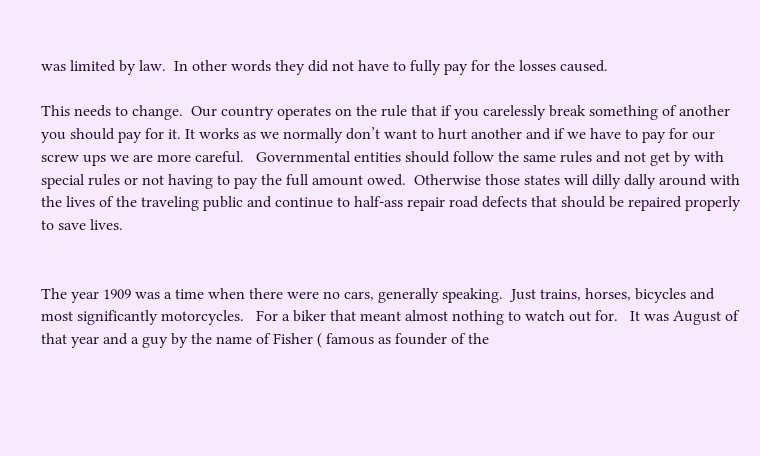was limited by law.  In other words they did not have to fully pay for the losses caused.

This needs to change.  Our country operates on the rule that if you carelessly break something of another you should pay for it. It works as we normally don’t want to hurt another and if we have to pay for our screw ups we are more careful.   Governmental entities should follow the same rules and not get by with special rules or not having to pay the full amount owed.  Otherwise those states will dilly dally around with the lives of the traveling public and continue to half-ass repair road defects that should be repaired properly to save lives.


The year 1909 was a time when there were no cars, generally speaking.  Just trains, horses, bicycles and most significantly motorcycles.   For a biker that meant almost nothing to watch out for.   It was August of that year and a guy by the name of Fisher ( famous as founder of the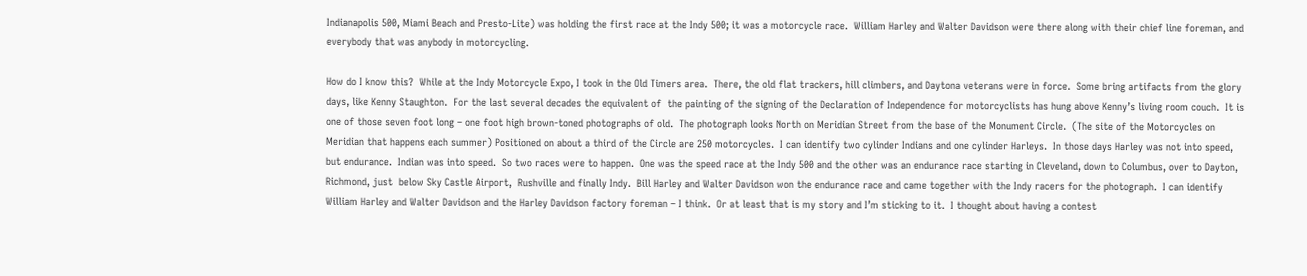Indianapolis 500, Miami Beach and Presto-Lite) was holding the first race at the Indy 500; it was a motorcycle race.  William Harley and Walter Davidson were there along with their chief line foreman, and everybody that was anybody in motorcycling.

How do I know this?  While at the Indy Motorcycle Expo, I took in the Old Timers area.  There, the old flat trackers, hill climbers, and Daytona veterans were in force.  Some bring artifacts from the glory days, like Kenny Staughton.  For the last several decades the equivalent of  the painting of the signing of the Declaration of Independence for motorcyclists has hung above Kenny’s living room couch.  It is one of those seven foot long – one foot high brown-toned photographs of old.  The photograph looks North on Meridian Street from the base of the Monument Circle.  (The site of the Motorcycles on Meridian that happens each summer) Positioned on about a third of the Circle are 250 motorcycles.  I can identify two cylinder Indians and one cylinder Harleys.  In those days Harley was not into speed, but endurance.  Indian was into speed.  So two races were to happen.  One was the speed race at the Indy 500 and the other was an endurance race starting in Cleveland, down to Columbus, over to Dayton, Richmond, just  below Sky Castle Airport,  Rushville and finally Indy.  Bill Harley and Walter Davidson won the endurance race and came together with the Indy racers for the photograph.  I can identify William Harley and Walter Davidson and the Harley Davidson factory foreman – I think.  Or at least that is my story and I’m sticking to it.  I thought about having a contest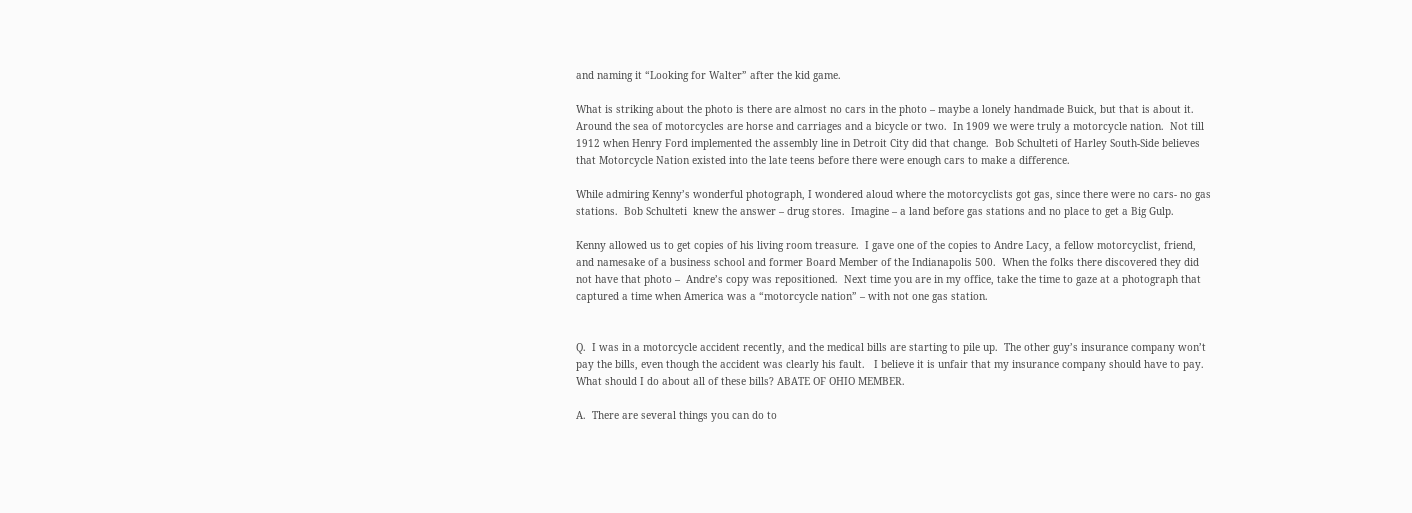and naming it “Looking for Walter” after the kid game.

What is striking about the photo is there are almost no cars in the photo – maybe a lonely handmade Buick, but that is about it.  Around the sea of motorcycles are horse and carriages and a bicycle or two.  In 1909 we were truly a motorcycle nation.  Not till 1912 when Henry Ford implemented the assembly line in Detroit City did that change.  Bob Schulteti of Harley South-Side believes that Motorcycle Nation existed into the late teens before there were enough cars to make a difference.

While admiring Kenny’s wonderful photograph, I wondered aloud where the motorcyclists got gas, since there were no cars- no gas stations.  Bob Schulteti  knew the answer – drug stores.  Imagine – a land before gas stations and no place to get a Big Gulp.

Kenny allowed us to get copies of his living room treasure.  I gave one of the copies to Andre Lacy, a fellow motorcyclist, friend, and namesake of a business school and former Board Member of the Indianapolis 500.  When the folks there discovered they did not have that photo –  Andre’s copy was repositioned.  Next time you are in my office, take the time to gaze at a photograph that captured a time when America was a “motorcycle nation” – with not one gas station.


Q.  I was in a motorcycle accident recently, and the medical bills are starting to pile up.  The other guy’s insurance company won’t pay the bills, even though the accident was clearly his fault.   I believe it is unfair that my insurance company should have to pay.  What should I do about all of these bills? ABATE OF OHIO MEMBER.

A.  There are several things you can do to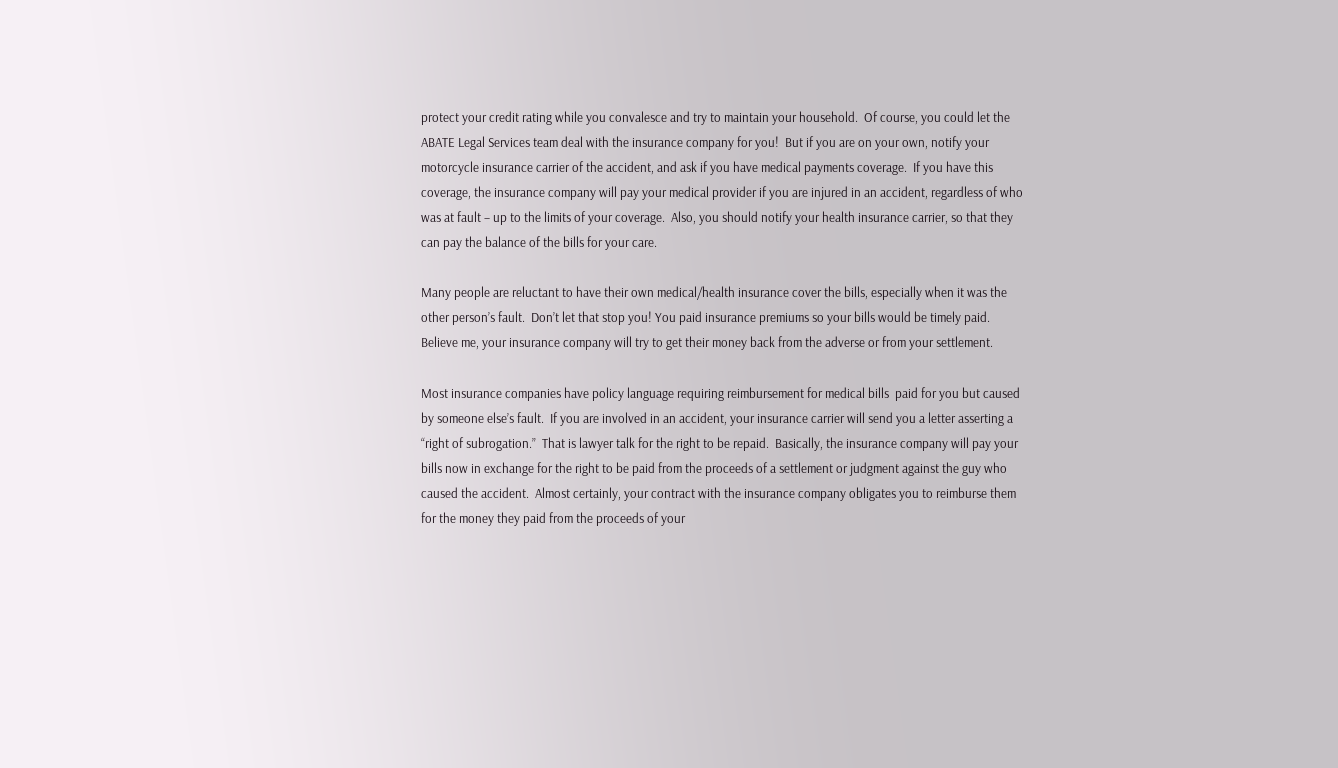protect your credit rating while you convalesce and try to maintain your household.  Of course, you could let the ABATE Legal Services team deal with the insurance company for you!  But if you are on your own, notify your motorcycle insurance carrier of the accident, and ask if you have medical payments coverage.  If you have this coverage, the insurance company will pay your medical provider if you are injured in an accident, regardless of who was at fault – up to the limits of your coverage.  Also, you should notify your health insurance carrier, so that they can pay the balance of the bills for your care.

Many people are reluctant to have their own medical/health insurance cover the bills, especially when it was the other person’s fault.  Don’t let that stop you! You paid insurance premiums so your bills would be timely paid. Believe me, your insurance company will try to get their money back from the adverse or from your settlement.

Most insurance companies have policy language requiring reimbursement for medical bills  paid for you but caused by someone else’s fault.  If you are involved in an accident, your insurance carrier will send you a letter asserting a “right of subrogation.”  That is lawyer talk for the right to be repaid.  Basically, the insurance company will pay your bills now in exchange for the right to be paid from the proceeds of a settlement or judgment against the guy who caused the accident.  Almost certainly, your contract with the insurance company obligates you to reimburse them for the money they paid from the proceeds of your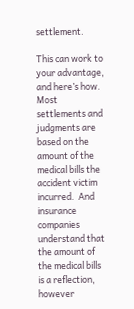settlement.

This can work to your advantage, and here’s how.  Most settlements and judgments are based on the amount of the medical bills the accident victim incurred.  And insurance companies understand that the amount of the medical bills is a reflection, however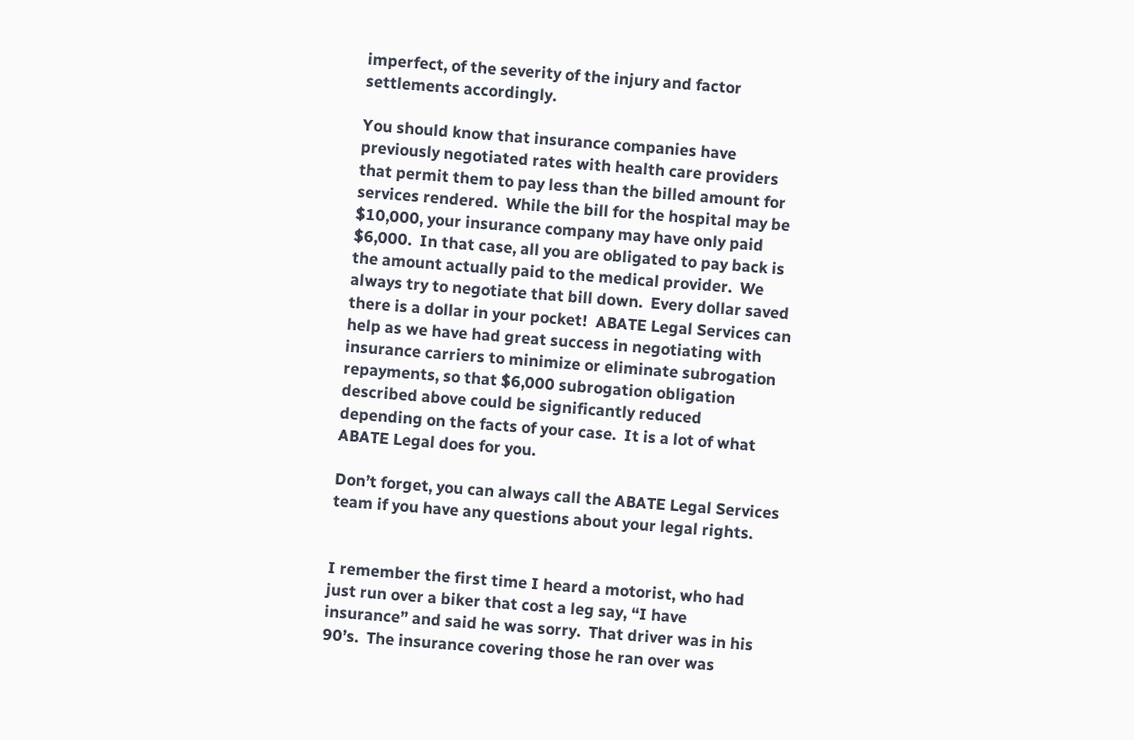imperfect, of the severity of the injury and factor settlements accordingly.

You should know that insurance companies have previously negotiated rates with health care providers that permit them to pay less than the billed amount for services rendered.  While the bill for the hospital may be $10,000, your insurance company may have only paid $6,000.  In that case, all you are obligated to pay back is the amount actually paid to the medical provider.  We always try to negotiate that bill down.  Every dollar saved there is a dollar in your pocket!  ABATE Legal Services can help as we have had great success in negotiating with insurance carriers to minimize or eliminate subrogation repayments, so that $6,000 subrogation obligation described above could be significantly reduced depending on the facts of your case.  It is a lot of what ABATE Legal does for you.

Don’t forget, you can always call the ABATE Legal Services team if you have any questions about your legal rights.


I remember the first time I heard a motorist, who had just run over a biker that cost a leg say, “I have insurance” and said he was sorry.  That driver was in his 90’s.  The insurance covering those he ran over was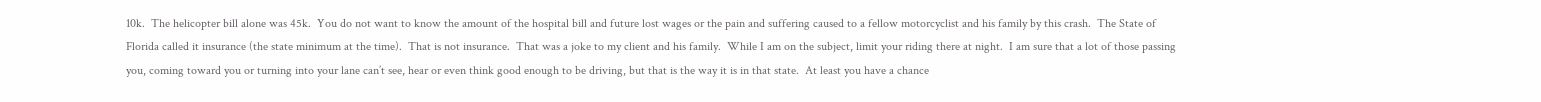10k.  The helicopter bill alone was 45k.  You do not want to know the amount of the hospital bill and future lost wages or the pain and suffering caused to a fellow motorcyclist and his family by this crash.  The State of Florida called it insurance (the state minimum at the time).  That is not insurance.  That was a joke to my client and his family.  While I am on the subject, limit your riding there at night.  I am sure that a lot of those passing you, coming toward you or turning into your lane can’t see, hear or even think good enough to be driving, but that is the way it is in that state.  At least you have a chance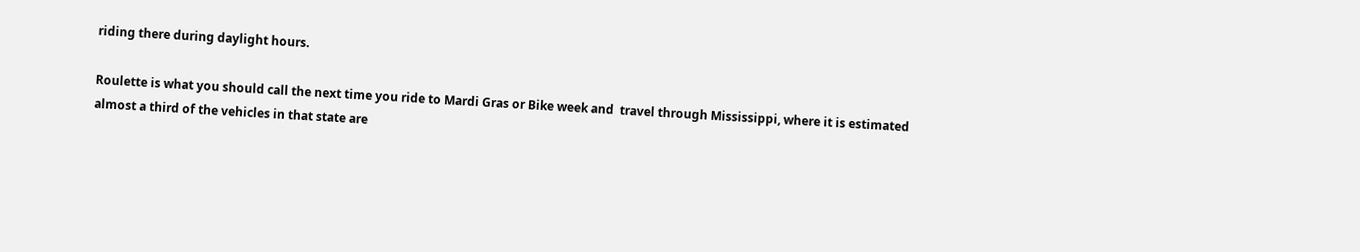riding there during daylight hours.

Roulette is what you should call the next time you ride to Mardi Gras or Bike week and  travel through Mississippi, where it is estimated almost a third of the vehicles in that state are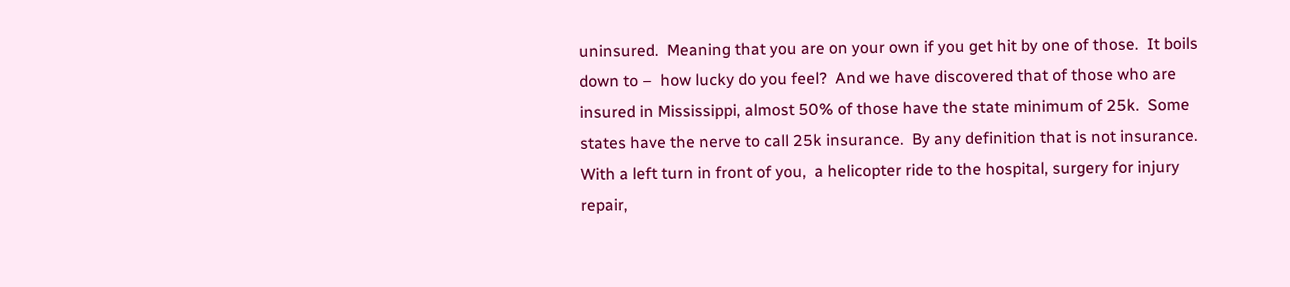uninsured.  Meaning that you are on your own if you get hit by one of those.  It boils down to –  how lucky do you feel?  And we have discovered that of those who are insured in Mississippi, almost 50% of those have the state minimum of 25k.  Some states have the nerve to call 25k insurance.  By any definition that is not insurance.  With a left turn in front of you,  a helicopter ride to the hospital, surgery for injury repair,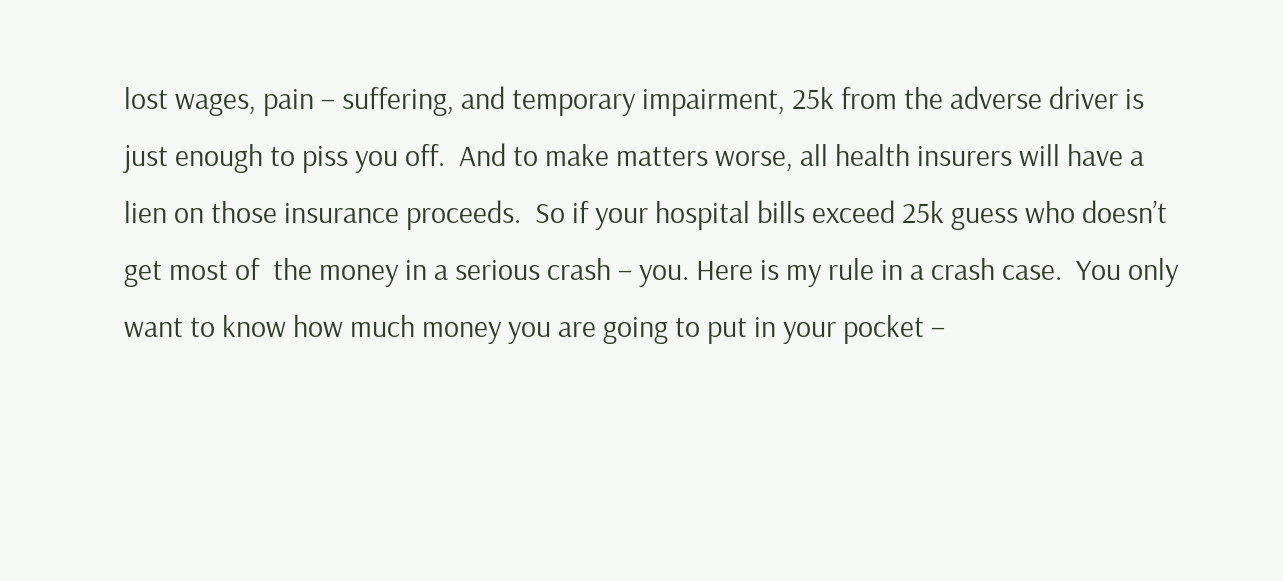lost wages, pain – suffering, and temporary impairment, 25k from the adverse driver is just enough to piss you off.  And to make matters worse, all health insurers will have a lien on those insurance proceeds.  So if your hospital bills exceed 25k guess who doesn’t get most of  the money in a serious crash – you. Here is my rule in a crash case.  You only want to know how much money you are going to put in your pocket –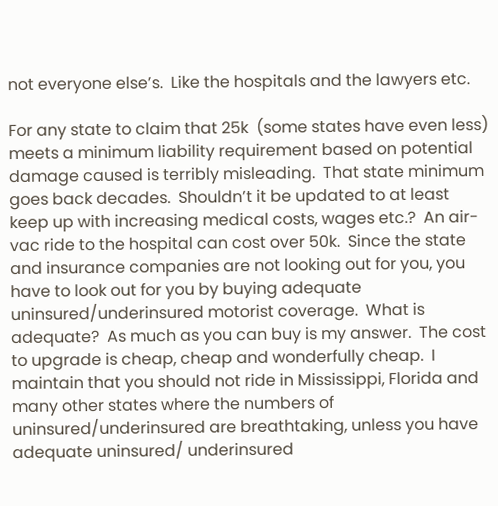not everyone else’s.  Like the hospitals and the lawyers etc.

For any state to claim that 25k  (some states have even less) meets a minimum liability requirement based on potential damage caused is terribly misleading.  That state minimum goes back decades.  Shouldn’t it be updated to at least keep up with increasing medical costs, wages etc.?  An air-vac ride to the hospital can cost over 50k.  Since the state and insurance companies are not looking out for you, you have to look out for you by buying adequate uninsured/underinsured motorist coverage.  What is adequate?  As much as you can buy is my answer.  The cost to upgrade is cheap, cheap and wonderfully cheap.  I maintain that you should not ride in Mississippi, Florida and many other states where the numbers of uninsured/underinsured are breathtaking, unless you have adequate uninsured/ underinsured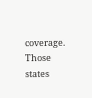coverage.  Those states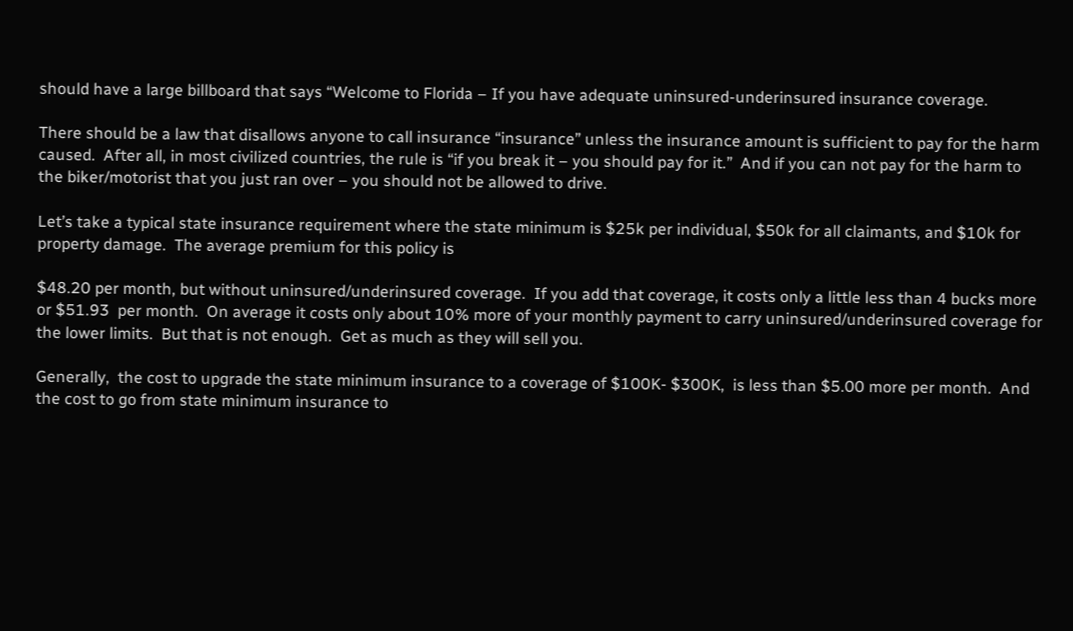should have a large billboard that says “Welcome to Florida – If you have adequate uninsured-underinsured insurance coverage.

There should be a law that disallows anyone to call insurance “insurance” unless the insurance amount is sufficient to pay for the harm caused.  After all, in most civilized countries, the rule is “if you break it – you should pay for it.”  And if you can not pay for the harm to the biker/motorist that you just ran over – you should not be allowed to drive.

Let’s take a typical state insurance requirement where the state minimum is $25k per individual, $50k for all claimants, and $10k for property damage.  The average premium for this policy is

$48.20 per month, but without uninsured/underinsured coverage.  If you add that coverage, it costs only a little less than 4 bucks more or $51.93  per month.  On average it costs only about 10% more of your monthly payment to carry uninsured/underinsured coverage for the lower limits.  But that is not enough.  Get as much as they will sell you.

Generally,  the cost to upgrade the state minimum insurance to a coverage of $100K- $300K,  is less than $5.00 more per month.  And the cost to go from state minimum insurance to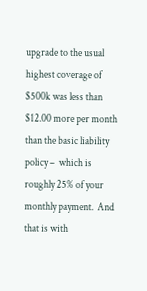upgrade to the usual highest coverage of $500k was less than $12.00 more per month than the basic liability policy –  which is roughly 25% of your monthly payment.  And that is with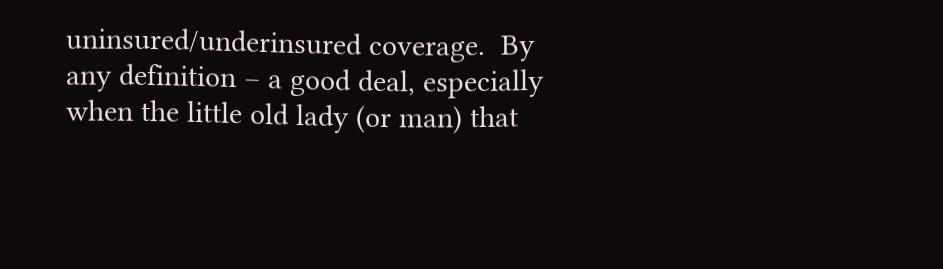uninsured/underinsured coverage.  By any definition – a good deal, especially when the little old lady (or man) that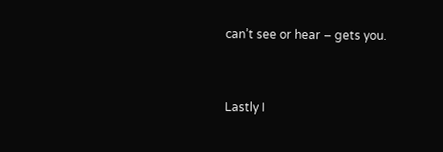can’t see or hear – gets you.


Lastly I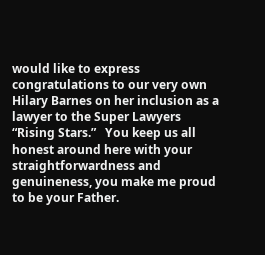would like to express congratulations to our very own Hilary Barnes on her inclusion as a lawyer to the Super Lawyers “Rising Stars.”   You keep us all honest around here with your straightforwardness and genuineness, you make me proud to be your Father.